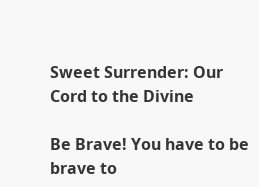Sweet Surrender: Our Cord to the Divine

Be Brave! You have to be brave to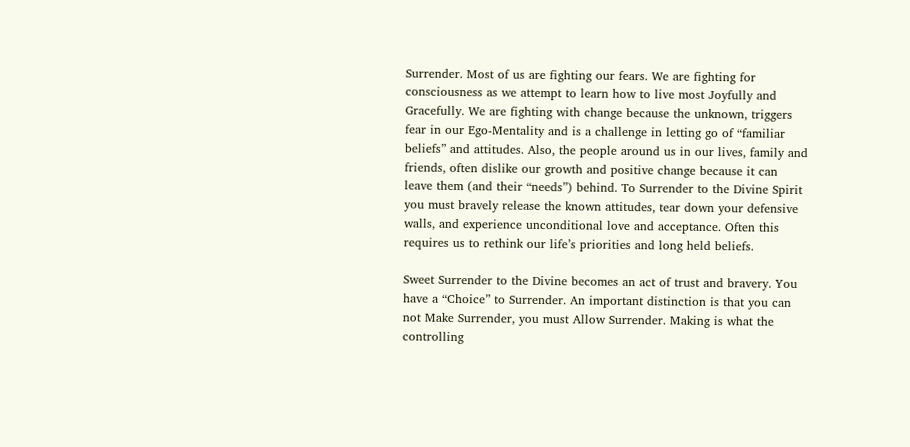Surrender. Most of us are fighting our fears. We are fighting for consciousness as we attempt to learn how to live most Joyfully and Gracefully. We are fighting with change because the unknown, triggers fear in our Ego-Mentality and is a challenge in letting go of “familiar beliefs” and attitudes. Also, the people around us in our lives, family and friends, often dislike our growth and positive change because it can leave them (and their “needs”) behind. To Surrender to the Divine Spirit you must bravely release the known attitudes, tear down your defensive walls, and experience unconditional love and acceptance. Often this requires us to rethink our life’s priorities and long held beliefs.

Sweet Surrender to the Divine becomes an act of trust and bravery. You have a “Choice” to Surrender. An important distinction is that you can not Make Surrender, you must Allow Surrender. Making is what the controlling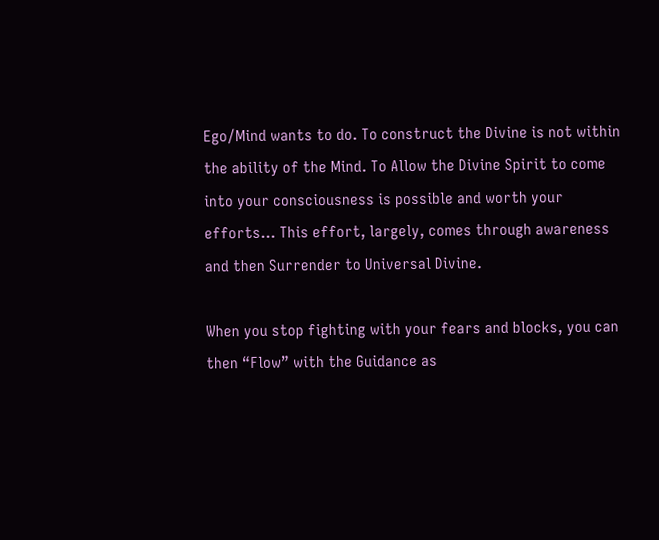Ego/Mind wants to do. To construct the Divine is not within the ability of the Mind. To Allow the Divine Spirit to come into your consciousness is possible and worth your efforts… This effort, largely, comes through awareness and then Surrender to Universal Divine.

When you stop fighting with your fears and blocks, you can then “Flow” with the Guidance as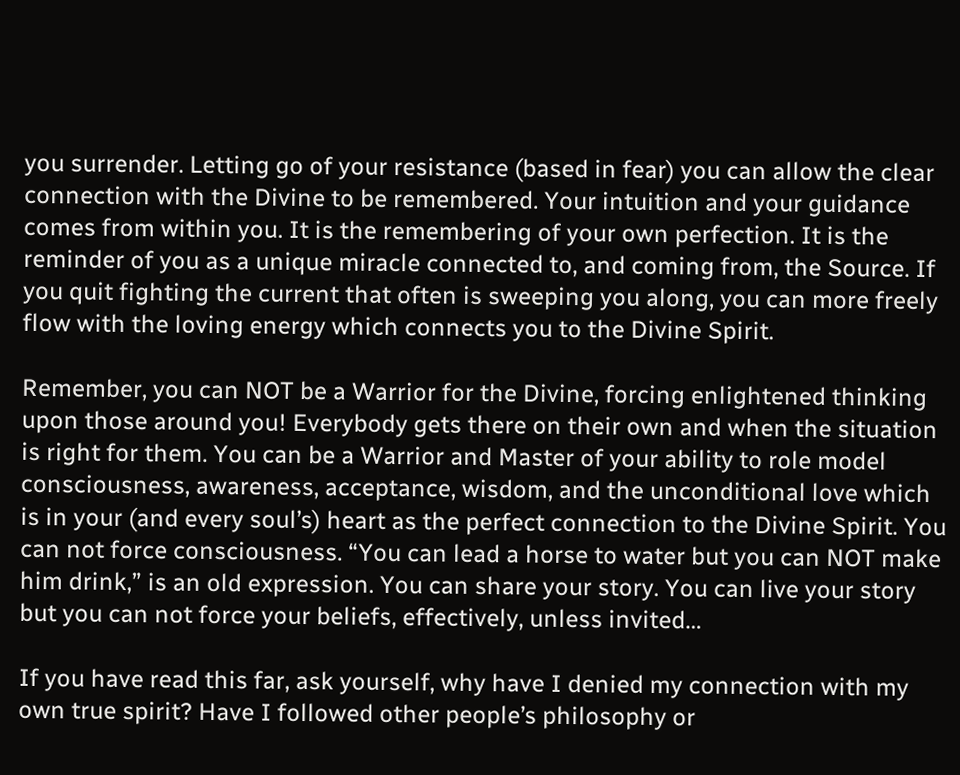you surrender. Letting go of your resistance (based in fear) you can allow the clear connection with the Divine to be remembered. Your intuition and your guidance comes from within you. It is the remembering of your own perfection. It is the reminder of you as a unique miracle connected to, and coming from, the Source. If you quit fighting the current that often is sweeping you along, you can more freely flow with the loving energy which connects you to the Divine Spirit.

Remember, you can NOT be a Warrior for the Divine, forcing enlightened thinking upon those around you! Everybody gets there on their own and when the situation is right for them. You can be a Warrior and Master of your ability to role model consciousness, awareness, acceptance, wisdom, and the unconditional love which is in your (and every soul’s) heart as the perfect connection to the Divine Spirit. You can not force consciousness. “You can lead a horse to water but you can NOT make him drink,” is an old expression. You can share your story. You can live your story but you can not force your beliefs, effectively, unless invited…

If you have read this far, ask yourself, why have I denied my connection with my own true spirit? Have I followed other people’s philosophy or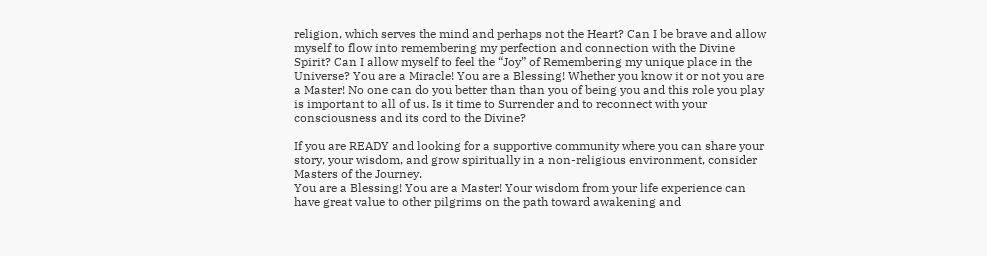religion, which serves the mind and perhaps not the Heart? Can I be brave and allow myself to flow into remembering my perfection and connection with the Divine Spirit? Can I allow myself to feel the “Joy” of Remembering my unique place in the Universe? You are a Miracle! You are a Blessing! Whether you know it or not you are a Master! No one can do you better than than you of being you and this role you play is important to all of us. Is it time to Surrender and to reconnect with your consciousness and its cord to the Divine?

If you are READY and looking for a supportive community where you can share your story, your wisdom, and grow spiritually in a non-religious environment, consider Masters of the Journey.
You are a Blessing! You are a Master! Your wisdom from your life experience can have great value to other pilgrims on the path toward awakening and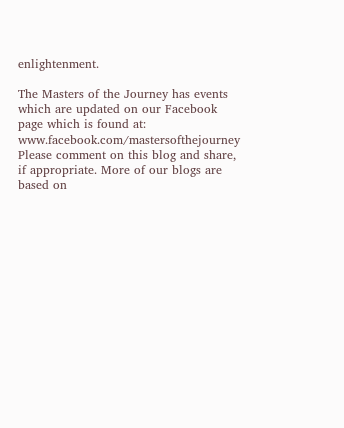enlightenment.

The Masters of the Journey has events which are updated on our Facebook page which is found at: www.facebook.com/mastersofthejourney Please comment on this blog and share, if appropriate. More of our blogs are based on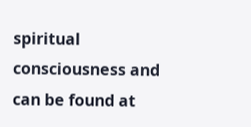spiritual consciousness and can be found at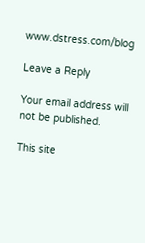www.dstress.com/blog

Leave a Reply

Your email address will not be published.

This site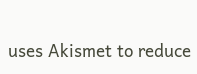uses Akismet to reduce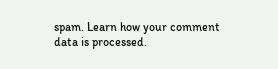spam. Learn how your comment data is processed.